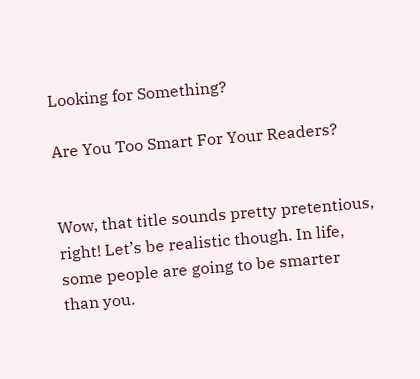Looking for Something?

Are You Too Smart For Your Readers?


Wow, that title sounds pretty pretentious, right! Let’s be realistic though. In life, some people are going to be smarter than you.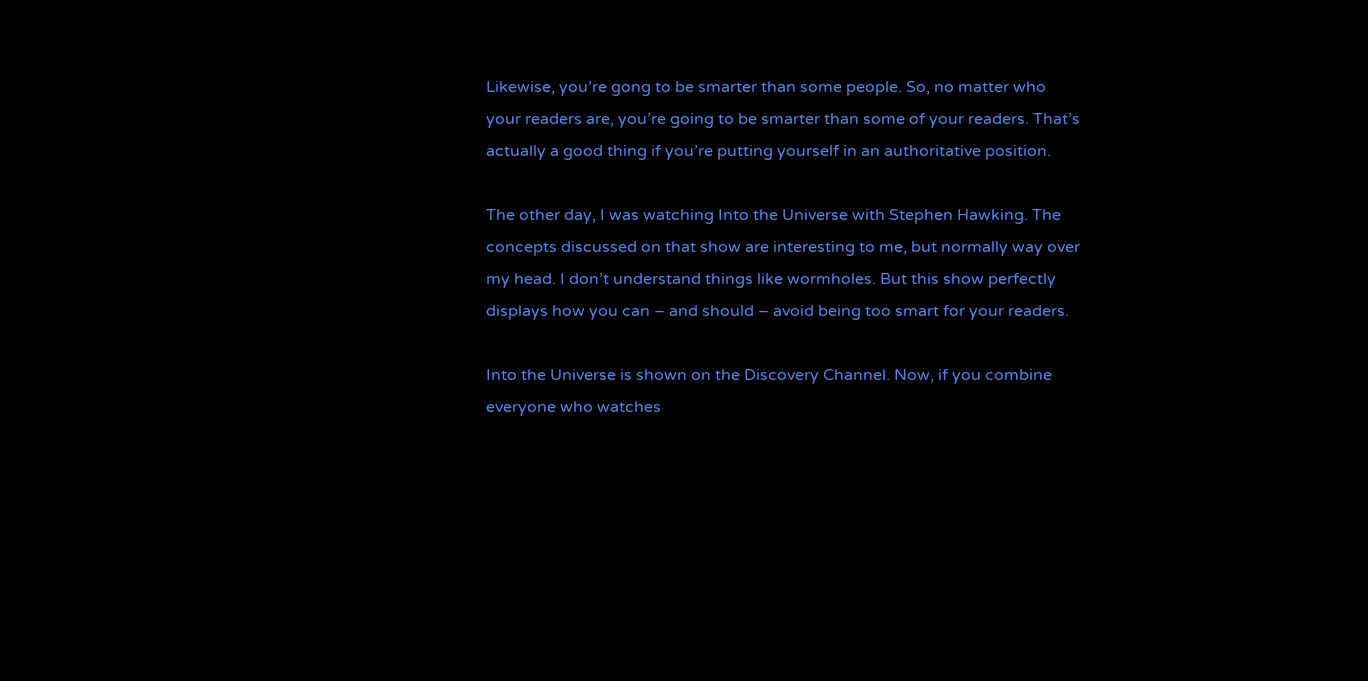Likewise, you’re gong to be smarter than some people. So, no matter who your readers are, you’re going to be smarter than some of your readers. That’s actually a good thing if you’re putting yourself in an authoritative position.

The other day, I was watching Into the Universe with Stephen Hawking. The concepts discussed on that show are interesting to me, but normally way over my head. I don’t understand things like wormholes. But this show perfectly displays how you can – and should – avoid being too smart for your readers.

Into the Universe is shown on the Discovery Channel. Now, if you combine everyone who watches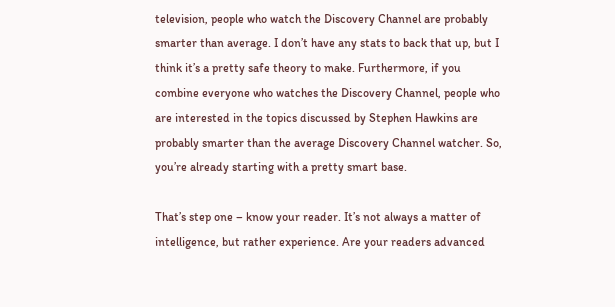television, people who watch the Discovery Channel are probably smarter than average. I don’t have any stats to back that up, but I think it’s a pretty safe theory to make. Furthermore, if you combine everyone who watches the Discovery Channel, people who are interested in the topics discussed by Stephen Hawkins are probably smarter than the average Discovery Channel watcher. So, you’re already starting with a pretty smart base.

That’s step one – know your reader. It’s not always a matter of intelligence, but rather experience. Are your readers advanced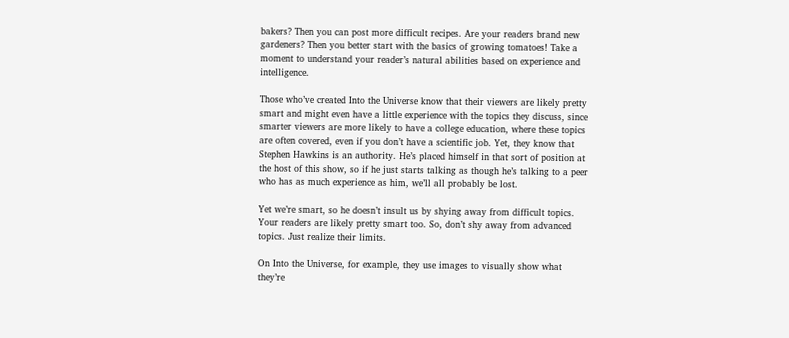bakers? Then you can post more difficult recipes. Are your readers brand new gardeners? Then you better start with the basics of growing tomatoes! Take a moment to understand your reader’s natural abilities based on experience and intelligence.

Those who’ve created Into the Universe know that their viewers are likely pretty smart and might even have a little experience with the topics they discuss, since smarter viewers are more likely to have a college education, where these topics are often covered, even if you don’t have a scientific job. Yet, they know that Stephen Hawkins is an authority. He’s placed himself in that sort of position at the host of this show, so if he just starts talking as though he’s talking to a peer who has as much experience as him, we’ll all probably be lost.

Yet we’re smart, so he doesn’t insult us by shying away from difficult topics. Your readers are likely pretty smart too. So, don’t shy away from advanced topics. Just realize their limits.

On Into the Universe, for example, they use images to visually show what they’re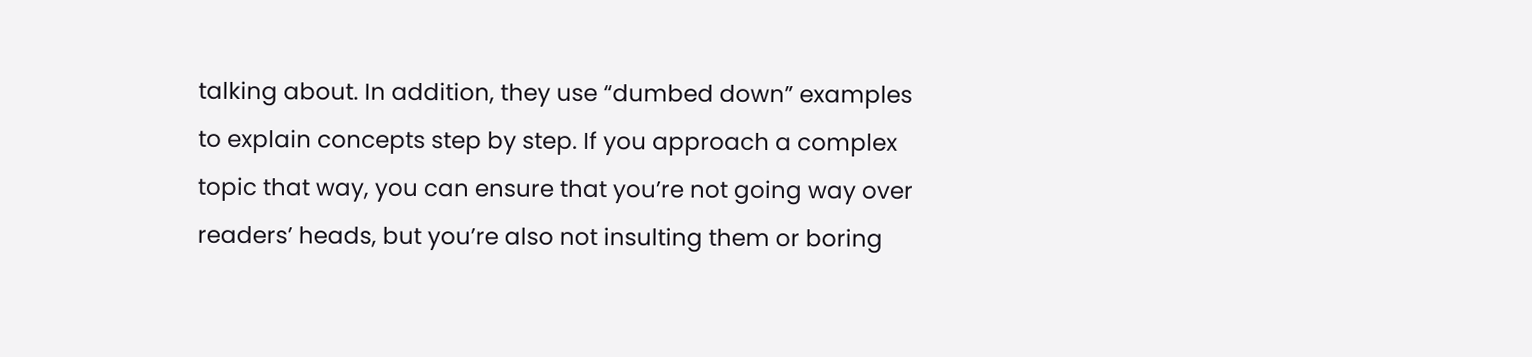talking about. In addition, they use “dumbed down” examples to explain concepts step by step. If you approach a complex topic that way, you can ensure that you’re not going way over readers’ heads, but you’re also not insulting them or boring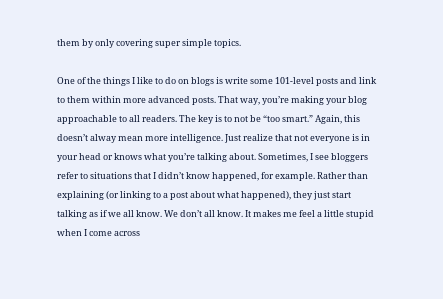them by only covering super simple topics.

One of the things I like to do on blogs is write some 101-level posts and link to them within more advanced posts. That way, you’re making your blog approachable to all readers. The key is to not be “too smart.” Again, this doesn’t alway mean more intelligence. Just realize that not everyone is in your head or knows what you’re talking about. Sometimes, I see bloggers refer to situations that I didn’t know happened, for example. Rather than explaining (or linking to a post about what happened), they just start talking as if we all know. We don’t all know. It makes me feel a little stupid when I come across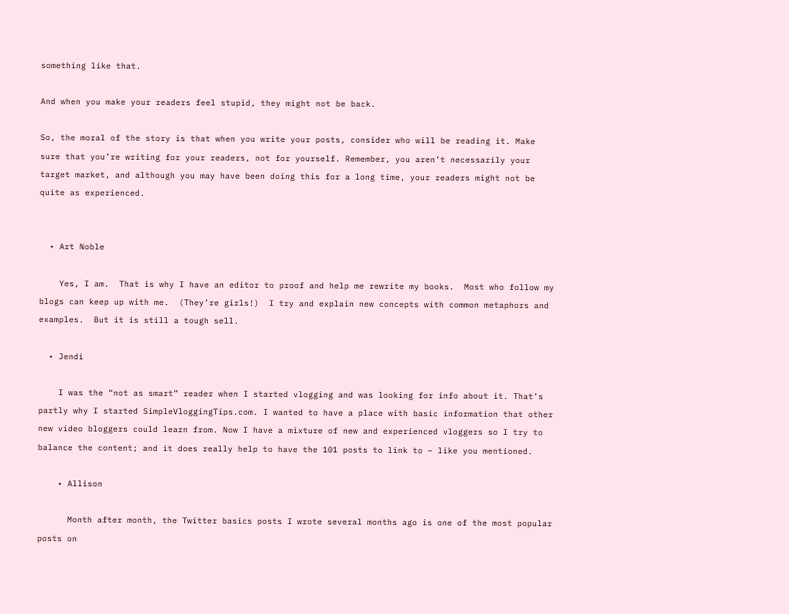something like that.

And when you make your readers feel stupid, they might not be back.

So, the moral of the story is that when you write your posts, consider who will be reading it. Make sure that you’re writing for your readers, not for yourself. Remember, you aren’t necessarily your target market, and although you may have been doing this for a long time, your readers might not be quite as experienced.


  • Art Noble

    Yes, I am.  That is why I have an editor to proof and help me rewrite my books.  Most who follow my blogs can keep up with me.  (They’re girls!)  I try and explain new concepts with common metaphors and examples.  But it is still a tough sell.

  • Jendi

    I was the “not as smart” reader when I started vlogging and was looking for info about it. That’s partly why I started SimpleVloggingTips.com. I wanted to have a place with basic information that other new video bloggers could learn from. Now I have a mixture of new and experienced vloggers so I try to balance the content; and it does really help to have the 101 posts to link to – like you mentioned.

    • Allison

      Month after month, the Twitter basics posts I wrote several months ago is one of the most popular posts on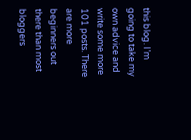this blog. I’m going to take my own advice and write some more 101 posts. There are more beginners out there than most bloggers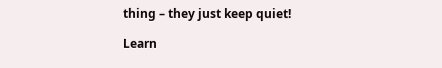thing – they just keep quiet!

Learn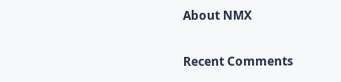About NMX


Recent Comments